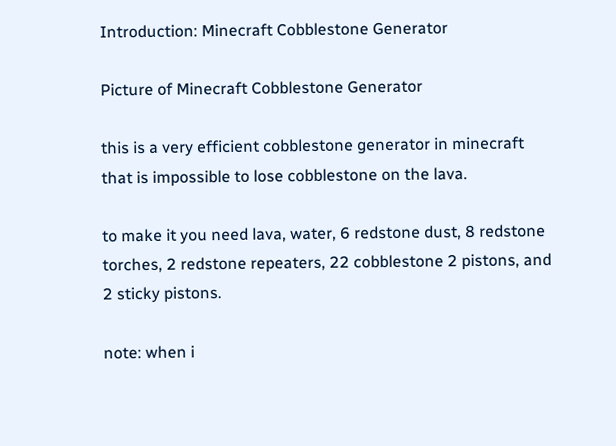Introduction: Minecraft Cobblestone Generator

Picture of Minecraft Cobblestone Generator

this is a very efficient cobblestone generator in minecraft that is impossible to lose cobblestone on the lava.

to make it you need lava, water, 6 redstone dust, 8 redstone torches, 2 redstone repeaters, 22 cobblestone 2 pistons, and 2 sticky pistons.

note: when i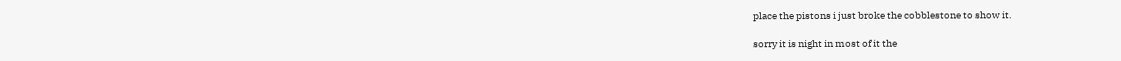place the pistons i just broke the cobblestone to show it.

sorry it is night in most of it the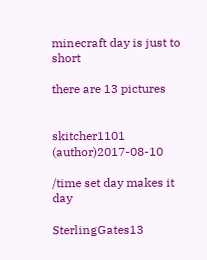minecraft day is just to short

there are 13 pictures


skitcher1101 (author)2017-08-10

/time set day makes it day

SterlingGates13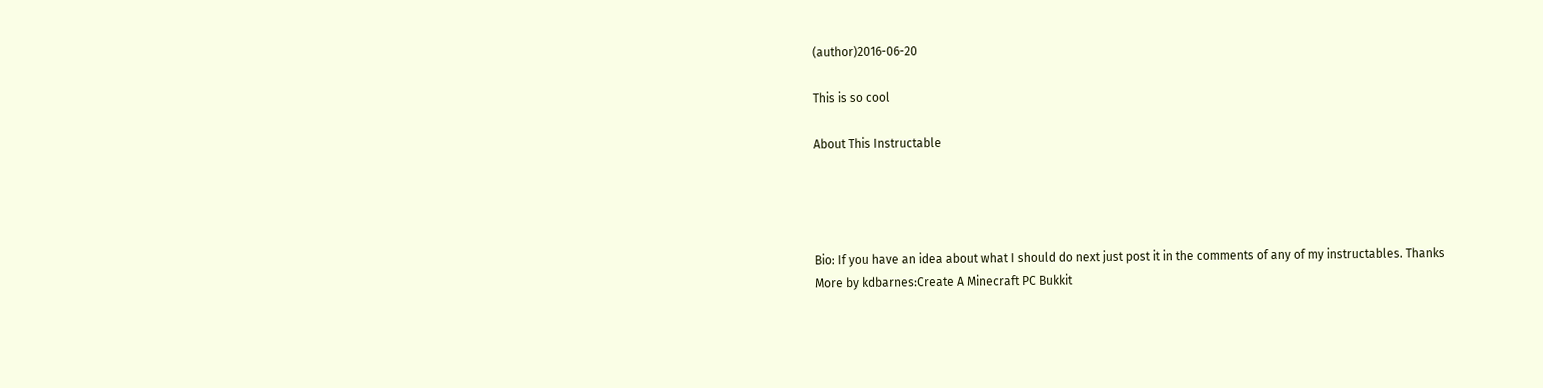(author)2016-06-20

This is so cool

About This Instructable




Bio: If you have an idea about what I should do next just post it in the comments of any of my instructables. Thanks
More by kdbarnes:Create A Minecraft PC Bukkit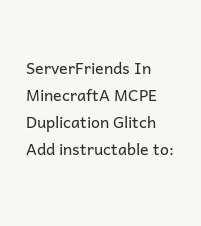ServerFriends In MinecraftA MCPE Duplication Glitch
Add instructable to: